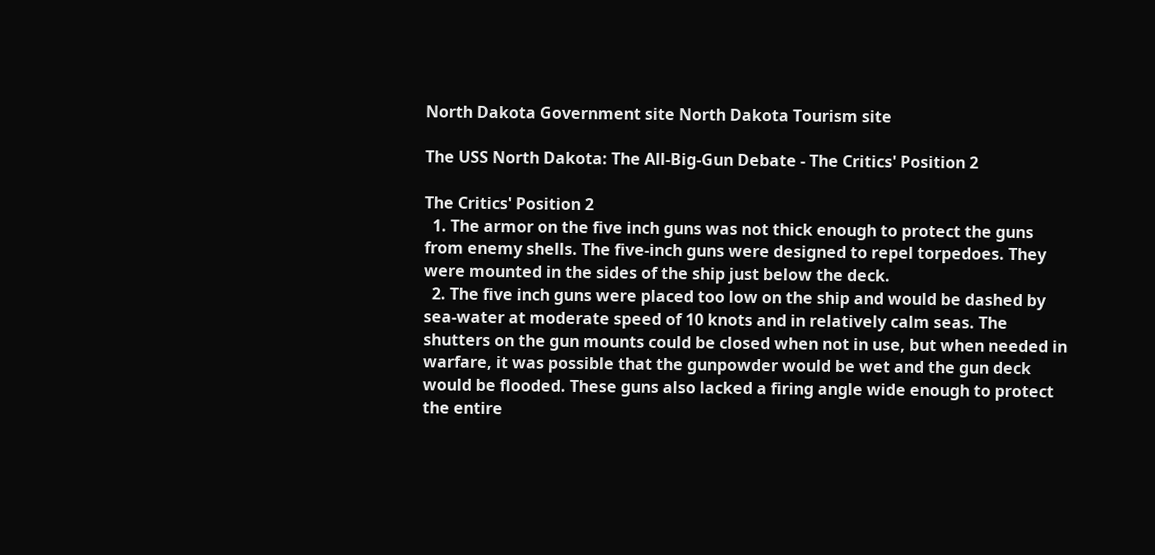North Dakota Government site North Dakota Tourism site

The USS North Dakota: The All-Big-Gun Debate - The Critics' Position 2

The Critics' Position 2
  1. The armor on the five inch guns was not thick enough to protect the guns from enemy shells. The five-inch guns were designed to repel torpedoes. They were mounted in the sides of the ship just below the deck.
  2. The five inch guns were placed too low on the ship and would be dashed by sea-water at moderate speed of 10 knots and in relatively calm seas. The shutters on the gun mounts could be closed when not in use, but when needed in warfare, it was possible that the gunpowder would be wet and the gun deck would be flooded. These guns also lacked a firing angle wide enough to protect the entire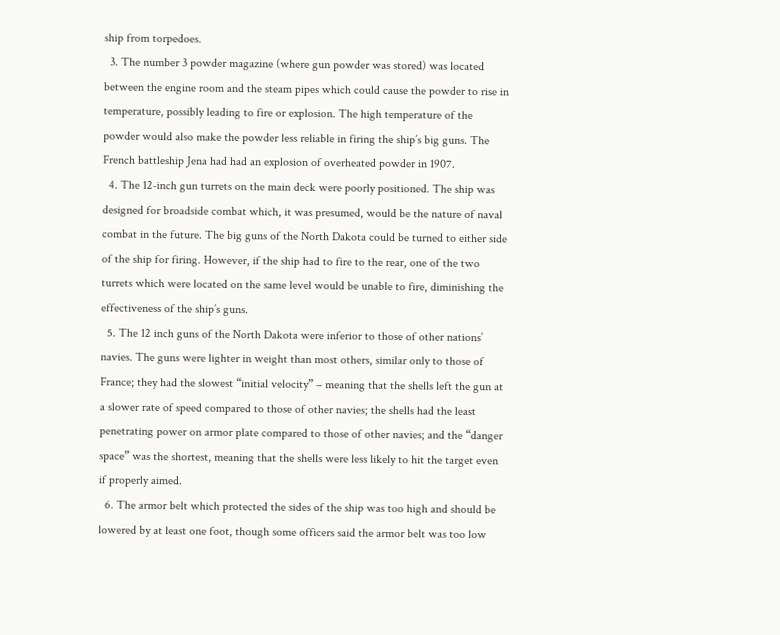ship from torpedoes.
  3. The number 3 powder magazine (where gun powder was stored) was located between the engine room and the steam pipes which could cause the powder to rise in temperature, possibly leading to fire or explosion. The high temperature of the powder would also make the powder less reliable in firing the ship’s big guns. The French battleship Jena had had an explosion of overheated powder in 1907.
  4. The 12-inch gun turrets on the main deck were poorly positioned. The ship was designed for broadside combat which, it was presumed, would be the nature of naval combat in the future. The big guns of the North Dakota could be turned to either side of the ship for firing. However, if the ship had to fire to the rear, one of the two turrets which were located on the same level would be unable to fire, diminishing the effectiveness of the ship’s guns.
  5. The 12 inch guns of the North Dakota were inferior to those of other nations’ navies. The guns were lighter in weight than most others, similar only to those of France; they had the slowest “initial velocity” – meaning that the shells left the gun at a slower rate of speed compared to those of other navies; the shells had the least penetrating power on armor plate compared to those of other navies; and the “danger space” was the shortest, meaning that the shells were less likely to hit the target even if properly aimed.
  6. The armor belt which protected the sides of the ship was too high and should be lowered by at least one foot, though some officers said the armor belt was too low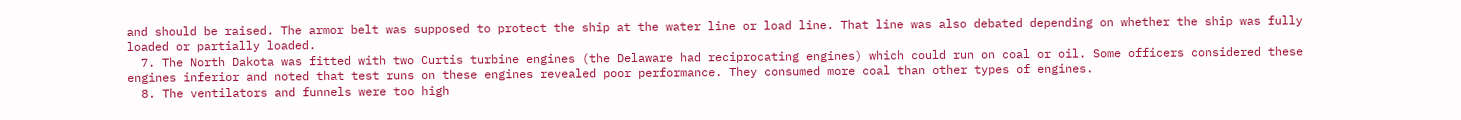and should be raised. The armor belt was supposed to protect the ship at the water line or load line. That line was also debated depending on whether the ship was fully loaded or partially loaded.
  7. The North Dakota was fitted with two Curtis turbine engines (the Delaware had reciprocating engines) which could run on coal or oil. Some officers considered these engines inferior and noted that test runs on these engines revealed poor performance. They consumed more coal than other types of engines.
  8. The ventilators and funnels were too high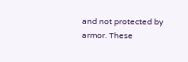and not protected by armor. These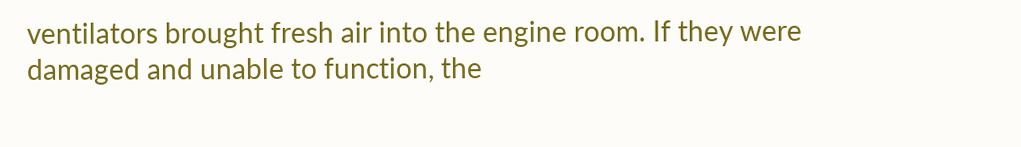ventilators brought fresh air into the engine room. If they were damaged and unable to function, the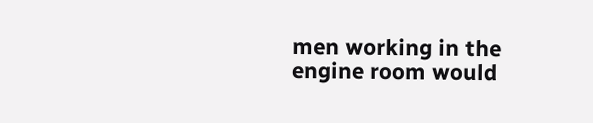men working in the engine room would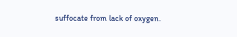suffocate from lack of oxygen.